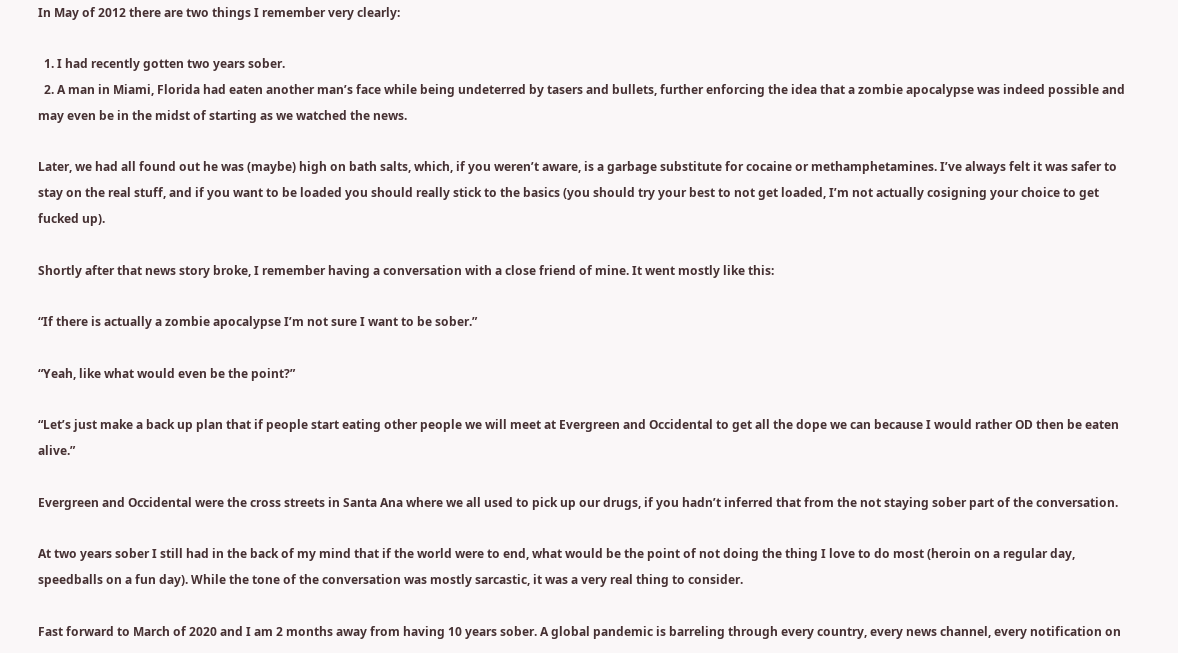In May of 2012 there are two things I remember very clearly:

  1. I had recently gotten two years sober.
  2. A man in Miami, Florida had eaten another man’s face while being undeterred by tasers and bullets, further enforcing the idea that a zombie apocalypse was indeed possible and may even be in the midst of starting as we watched the news.

Later, we had all found out he was (maybe) high on bath salts, which, if you weren’t aware, is a garbage substitute for cocaine or methamphetamines. I’ve always felt it was safer to stay on the real stuff, and if you want to be loaded you should really stick to the basics (you should try your best to not get loaded, I’m not actually cosigning your choice to get fucked up).

Shortly after that news story broke, I remember having a conversation with a close friend of mine. It went mostly like this:

“If there is actually a zombie apocalypse I’m not sure I want to be sober.”

“Yeah, like what would even be the point?”

“Let’s just make a back up plan that if people start eating other people we will meet at Evergreen and Occidental to get all the dope we can because I would rather OD then be eaten alive.”

Evergreen and Occidental were the cross streets in Santa Ana where we all used to pick up our drugs, if you hadn’t inferred that from the not staying sober part of the conversation.

At two years sober I still had in the back of my mind that if the world were to end, what would be the point of not doing the thing I love to do most (heroin on a regular day, speedballs on a fun day). While the tone of the conversation was mostly sarcastic, it was a very real thing to consider.

Fast forward to March of 2020 and I am 2 months away from having 10 years sober. A global pandemic is barreling through every country, every news channel, every notification on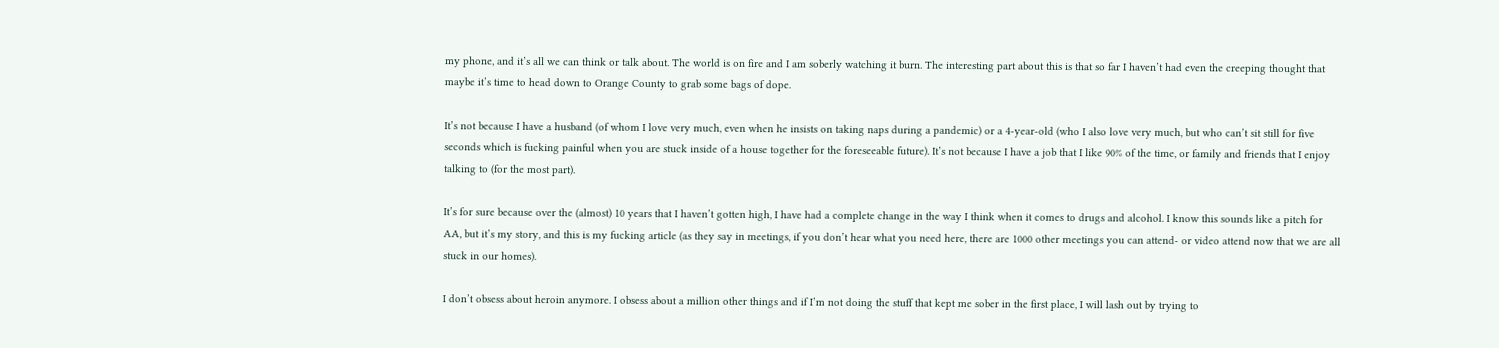my phone, and it’s all we can think or talk about. The world is on fire and I am soberly watching it burn. The interesting part about this is that so far I haven’t had even the creeping thought that maybe it’s time to head down to Orange County to grab some bags of dope.

It’s not because I have a husband (of whom I love very much, even when he insists on taking naps during a pandemic) or a 4-year-old (who I also love very much, but who can’t sit still for five seconds which is fucking painful when you are stuck inside of a house together for the foreseeable future). It’s not because I have a job that I like 90% of the time, or family and friends that I enjoy talking to (for the most part).

It’s for sure because over the (almost) 10 years that I haven’t gotten high, I have had a complete change in the way I think when it comes to drugs and alcohol. I know this sounds like a pitch for AA, but it’s my story, and this is my fucking article (as they say in meetings, if you don’t hear what you need here, there are 1000 other meetings you can attend- or video attend now that we are all stuck in our homes).

I don’t obsess about heroin anymore. I obsess about a million other things and if I’m not doing the stuff that kept me sober in the first place, I will lash out by trying to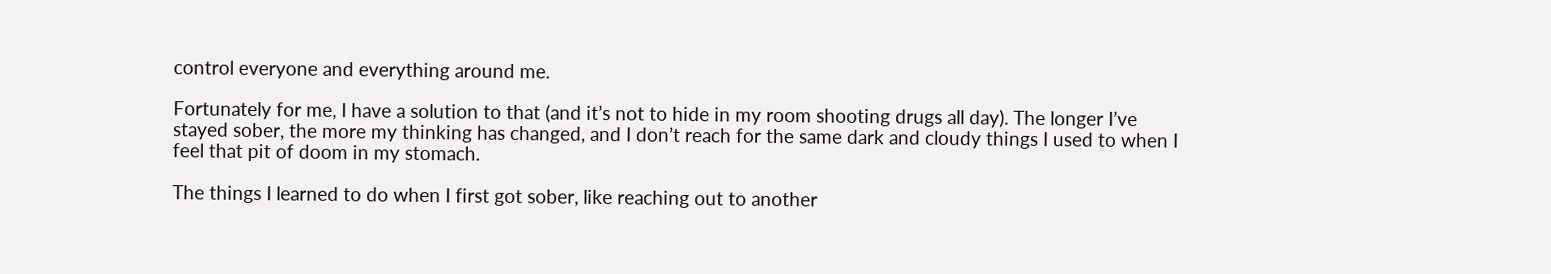control everyone and everything around me.

Fortunately for me, I have a solution to that (and it’s not to hide in my room shooting drugs all day). The longer I’ve stayed sober, the more my thinking has changed, and I don’t reach for the same dark and cloudy things I used to when I feel that pit of doom in my stomach.

The things I learned to do when I first got sober, like reaching out to another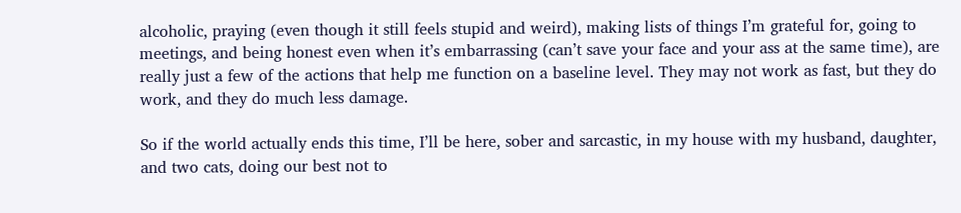alcoholic, praying (even though it still feels stupid and weird), making lists of things I’m grateful for, going to meetings, and being honest even when it’s embarrassing (can’t save your face and your ass at the same time), are really just a few of the actions that help me function on a baseline level. They may not work as fast, but they do work, and they do much less damage.

So if the world actually ends this time, I’ll be here, sober and sarcastic, in my house with my husband, daughter, and two cats, doing our best not to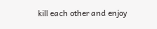kill each other and enjoy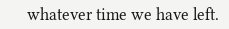whatever time we have left.